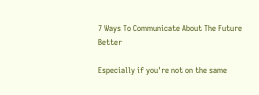7 Ways To Communicate About The Future Better

Especially if you're not on the same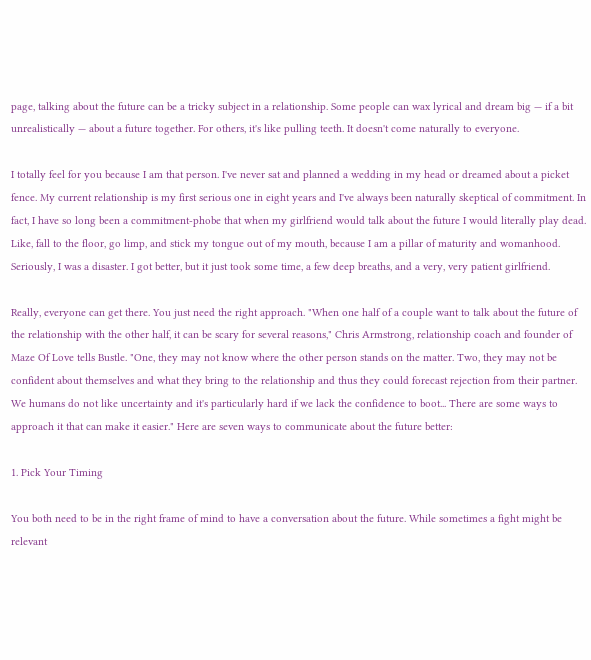page, talking about the future can be a tricky subject in a relationship. Some people can wax lyrical and dream big — if a bit unrealistically — about a future together. For others, it's like pulling teeth. It doesn't come naturally to everyone.

I totally feel for you because I am that person. I've never sat and planned a wedding in my head or dreamed about a picket fence. My current relationship is my first serious one in eight years and I've always been naturally skeptical of commitment. In fact, I have so long been a commitment-phobe that when my girlfriend would talk about the future I would literally play dead. Like, fall to the floor, go limp, and stick my tongue out of my mouth, because I am a pillar of maturity and womanhood. Seriously, I was a disaster. I got better, but it just took some time, a few deep breaths, and a very, very patient girlfriend.

Really, everyone can get there. You just need the right approach. "When one half of a couple want to talk about the future of the relationship with the other half, it can be scary for several reasons," Chris Armstrong, relationship coach and founder of Maze Of Love tells Bustle. "One, they may not know where the other person stands on the matter. Two, they may not be confident about themselves and what they bring to the relationship and thus they could forecast rejection from their partner. We humans do not like uncertainty and it's particularly hard if we lack the confidence to boot... There are some ways to approach it that can make it easier." Here are seven ways to communicate about the future better:

1. Pick Your Timing

You both need to be in the right frame of mind to have a conversation about the future. While sometimes a fight might be relevant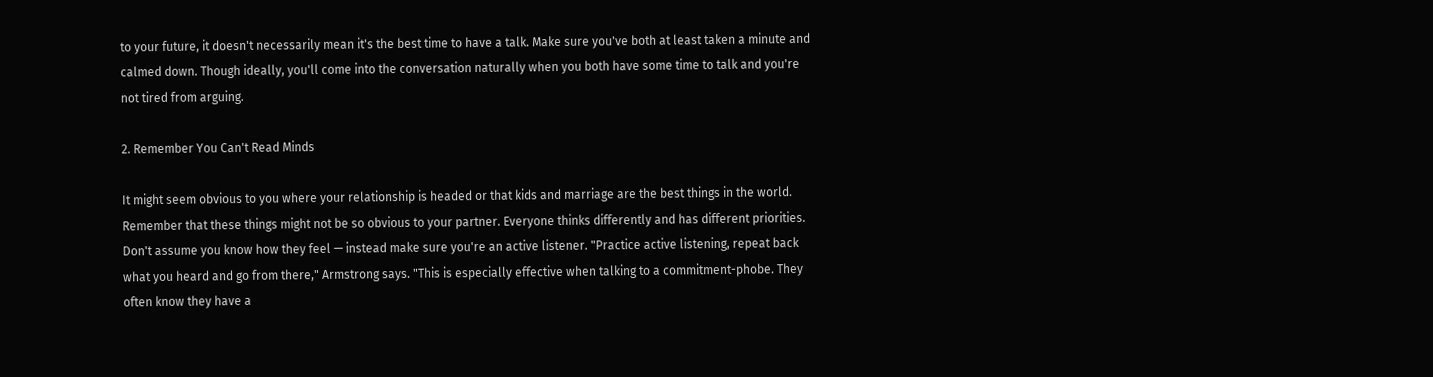to your future, it doesn't necessarily mean it's the best time to have a talk. Make sure you've both at least taken a minute and calmed down. Though ideally, you'll come into the conversation naturally when you both have some time to talk and you're not tired from arguing.

2. Remember You Can't Read Minds

It might seem obvious to you where your relationship is headed or that kids and marriage are the best things in the world. Remember that these things might not be so obvious to your partner. Everyone thinks differently and has different priorities. Don't assume you know how they feel — instead make sure you're an active listener. "Practice active listening, repeat back what you heard and go from there," Armstrong says. "This is especially effective when talking to a commitment-phobe. They often know they have a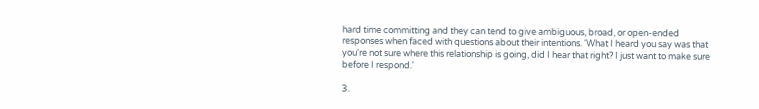hard time committing and they can tend to give ambiguous, broad, or open-ended responses when faced with questions about their intentions. 'What I heard you say was that you're not sure where this relationship is going, did I hear that right? I just want to make sure before I respond.'

3.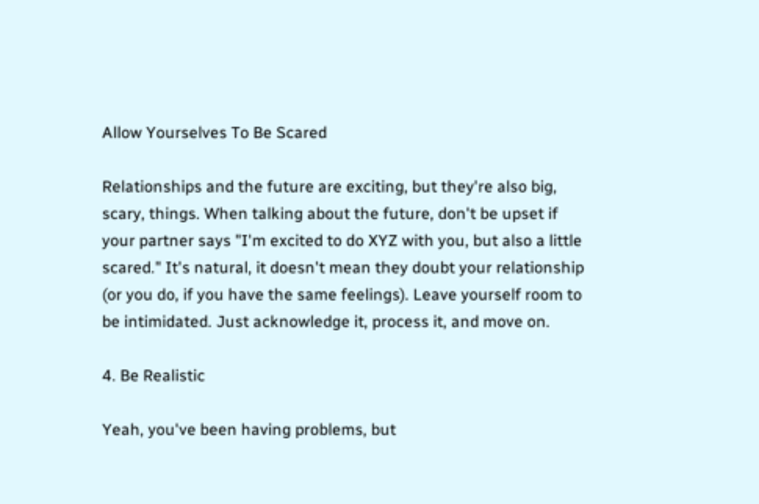Allow Yourselves To Be Scared

Relationships and the future are exciting, but they're also big, scary, things. When talking about the future, don't be upset if your partner says "I'm excited to do XYZ with you, but also a little scared." It's natural, it doesn't mean they doubt your relationship (or you do, if you have the same feelings). Leave yourself room to be intimidated. Just acknowledge it, process it, and move on.

4. Be Realistic

Yeah, you've been having problems, but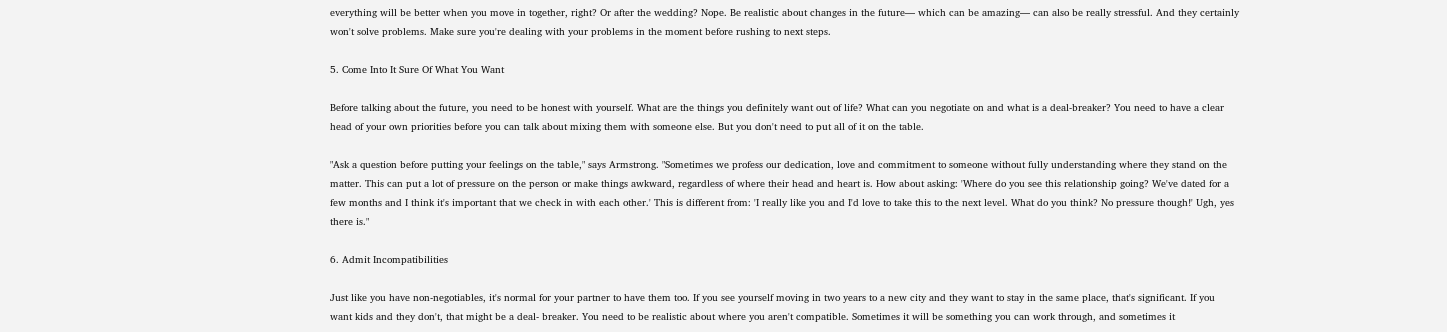everything will be better when you move in together, right? Or after the wedding? Nope. Be realistic about changes in the future— which can be amazing— can also be really stressful. And they certainly won't solve problems. Make sure you're dealing with your problems in the moment before rushing to next steps.

5. Come Into It Sure Of What You Want

Before talking about the future, you need to be honest with yourself. What are the things you definitely want out of life? What can you negotiate on and what is a deal-breaker? You need to have a clear head of your own priorities before you can talk about mixing them with someone else. But you don't need to put all of it on the table.

"Ask a question before putting your feelings on the table," says Armstrong. "Sometimes we profess our dedication, love and commitment to someone without fully understanding where they stand on the matter. This can put a lot of pressure on the person or make things awkward, regardless of where their head and heart is. How about asking: 'Where do you see this relationship going? We've dated for a few months and I think it's important that we check in with each other.' This is different from: 'I really like you and I'd love to take this to the next level. What do you think? No pressure though!' Ugh, yes there is."

6. Admit Incompatibilities

Just like you have non-negotiables, it's normal for your partner to have them too. If you see yourself moving in two years to a new city and they want to stay in the same place, that's significant. If you want kids and they don't, that might be a deal- breaker. You need to be realistic about where you aren't compatible. Sometimes it will be something you can work through, and sometimes it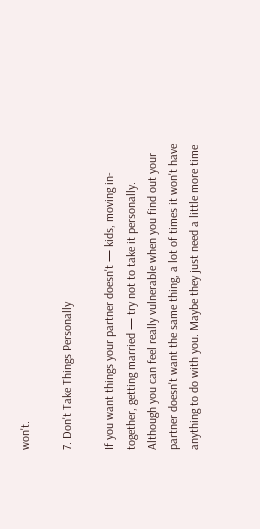won't.

7. Don't Take Things Personally

If you want things your partner doesn't — kids, moving in-together, getting married — try not to take it personally. Although you can feel really vulnerable when you find out your partner doesn't want the same thing, a lot of times it won't have anything to do with you. Maybe they just need a little more time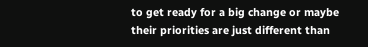to get ready for a big change or maybe their priorities are just different than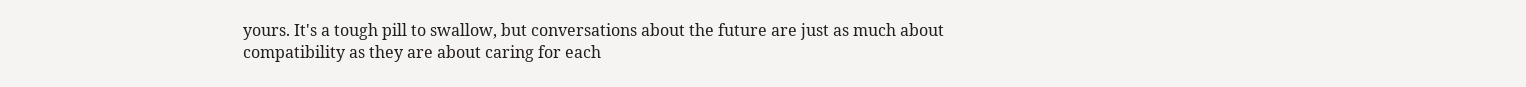yours. It's a tough pill to swallow, but conversations about the future are just as much about compatibility as they are about caring for each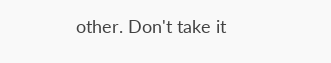other. Don't take it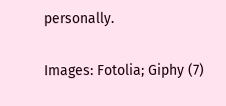personally.

Images: Fotolia; Giphy (7)